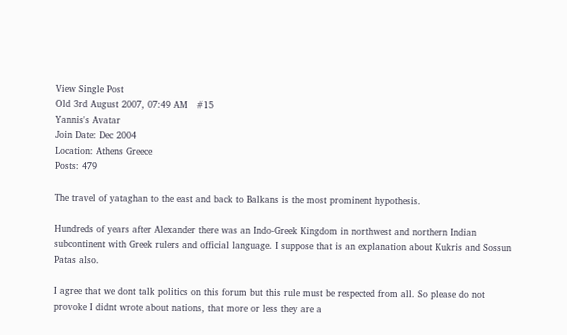View Single Post
Old 3rd August 2007, 07:49 AM   #15
Yannis's Avatar
Join Date: Dec 2004
Location: Athens Greece
Posts: 479

The travel of yataghan to the east and back to Balkans is the most prominent hypothesis.

Hundreds of years after Alexander there was an Indo-Greek Kingdom in northwest and northern Indian subcontinent with Greek rulers and official language. I suppose that is an explanation about Kukris and Sossun Patas also.

I agree that we dont talk politics on this forum but this rule must be respected from all. So please do not provoke I didnt wrote about nations, that more or less they are a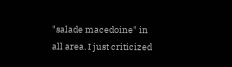"salade macedoine" in all area. I just criticized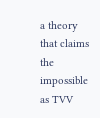a theory that claims the impossible as TVV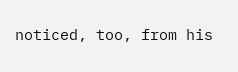noticed, too, from his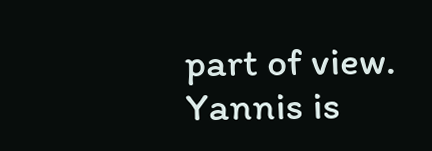part of view.
Yannis is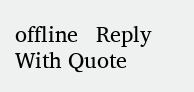offline   Reply With Quote